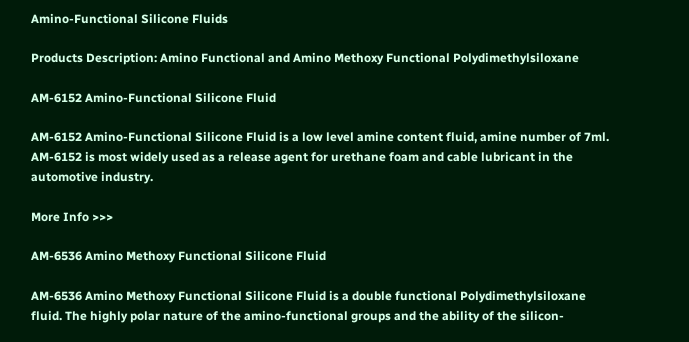Amino-Functional Silicone Fluids

Products Description: Amino Functional and Amino Methoxy Functional Polydimethylsiloxane

AM-6152 Amino-Functional Silicone Fluid

AM-6152 Amino-Functional Silicone Fluid is a low level amine content fluid, amine number of 7ml. AM-6152 is most widely used as a release agent for urethane foam and cable lubricant in the automotive industry.

More Info >>>

AM-6536 Amino Methoxy Functional Silicone Fluid

AM-6536 Amino Methoxy Functional Silicone Fluid is a double functional Polydimethylsiloxane fluid. The highly polar nature of the amino-functional groups and the ability of the silicon-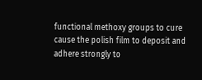functional methoxy groups to cure cause the polish film to deposit and adhere strongly to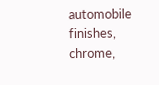automobile finishes, chrome,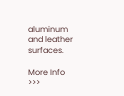aluminum and leather surfaces.

More Info >>>